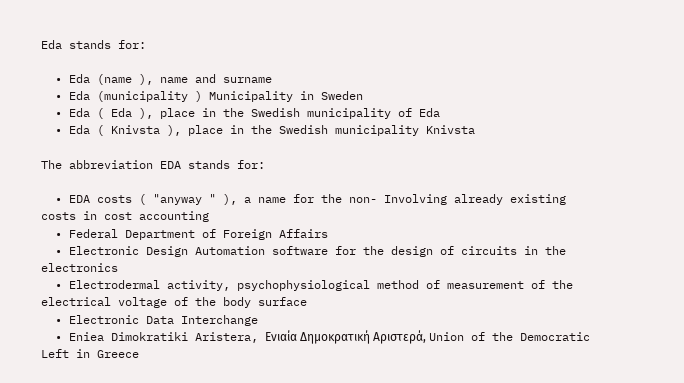Eda stands for:

  • Eda (name ), name and surname
  • Eda (municipality ) Municipality in Sweden
  • Eda ( Eda ), place in the Swedish municipality of Eda
  • Eda ( Knivsta ), place in the Swedish municipality Knivsta

The abbreviation EDA stands for:

  • EDA costs ( "anyway " ), a name for the non- Involving already existing costs in cost accounting
  • Federal Department of Foreign Affairs
  • Electronic Design Automation software for the design of circuits in the electronics
  • Electrodermal activity, psychophysiological method of measurement of the electrical voltage of the body surface
  • Electronic Data Interchange
  • Eniea Dimokratiki Aristera, Ενιαία Δημοκρατική Αριστερά, Union of the Democratic Left in Greece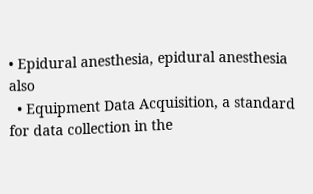• Epidural anesthesia, epidural anesthesia also
  • Equipment Data Acquisition, a standard for data collection in the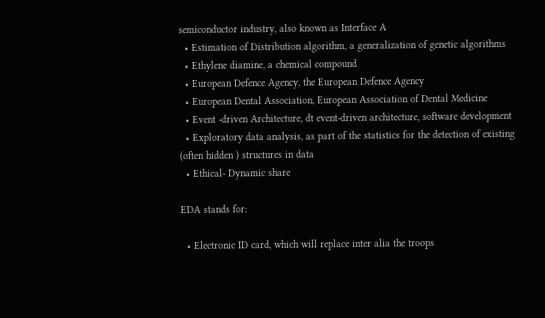semiconductor industry, also known as Interface A
  • Estimation of Distribution algorithm, a generalization of genetic algorithms
  • Ethylene diamine, a chemical compound
  • European Defence Agency, the European Defence Agency
  • European Dental Association, European Association of Dental Medicine
  • Event -driven Architecture, dt event-driven architecture, software development
  • Exploratory data analysis, as part of the statistics for the detection of existing (often hidden ) structures in data
  • Ethical- Dynamic share

EDA stands for:

  • Electronic ID card, which will replace inter alia the troops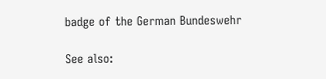badge of the German Bundeswehr

See also: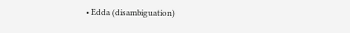• Edda (disambiguation)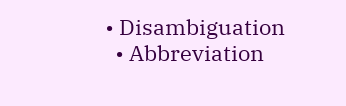• Disambiguation
  • Abbreviation